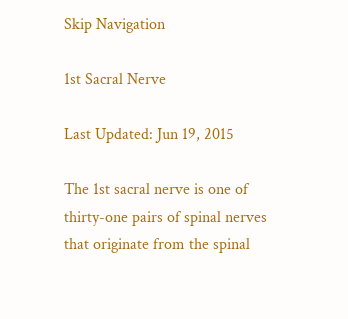Skip Navigation

1st Sacral Nerve

Last Updated: Jun 19, 2015

The 1st sacral nerve is one of thirty-one pairs of spinal nerves that originate from the spinal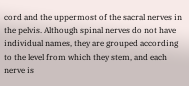cord and the uppermost of the sacral nerves in the pelvis. Although spinal nerves do not have individual names, they are grouped according to the level from which they stem, and each nerve is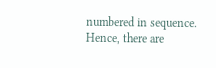numbered in sequence. Hence, there are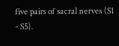five pairs of sacral nerves (S1 - S5).